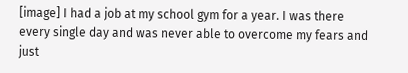[image] I had a job at my school gym for a year. I was there every single day and was never able to overcome my fears and just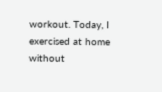workout. Today, I exercised at home without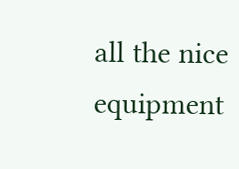all the nice equipment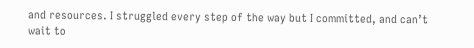and resources. I struggled every step of the way but I committed, and can’t wait to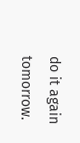do it again tomorrow.